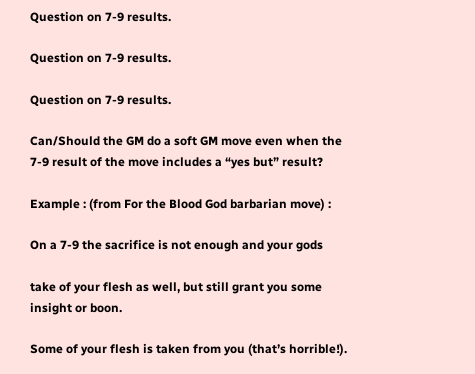Question on 7-9 results.

Question on 7-9 results.

Question on 7-9 results.

Can/Should the GM do a soft GM move even when the 7-9 result of the move includes a “yes but” result?

Example : (from For the Blood God barbarian move) :

On a 7-9 the sacrifice is not enough and your gods

take of your flesh as well, but still grant you some insight or boon.

Some of your flesh is taken from you (that’s horrible!).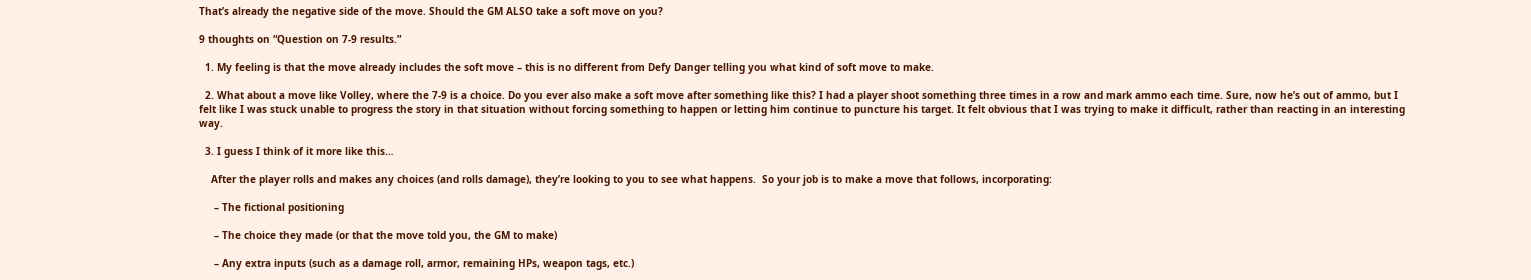That’s already the negative side of the move. Should the GM ALSO take a soft move on you?

9 thoughts on “Question on 7-9 results.”

  1. My feeling is that the move already includes the soft move – this is no different from Defy Danger telling you what kind of soft move to make.

  2. What about a move like Volley, where the 7-9 is a choice. Do you ever also make a soft move after something like this? I had a player shoot something three times in a row and mark ammo each time. Sure, now he’s out of ammo, but I felt like I was stuck unable to progress the story in that situation without forcing something to happen or letting him continue to puncture his target. It felt obvious that I was trying to make it difficult, rather than reacting in an interesting way.

  3. I guess I think of it more like this…

    After the player rolls and makes any choices (and rolls damage), they’re looking to you to see what happens.  So your job is to make a move that follows, incorporating:

     – The fictional positioning

     – The choice they made (or that the move told you, the GM to make)

     – Any extra inputs (such as a damage roll, armor, remaining HPs, weapon tags, etc.)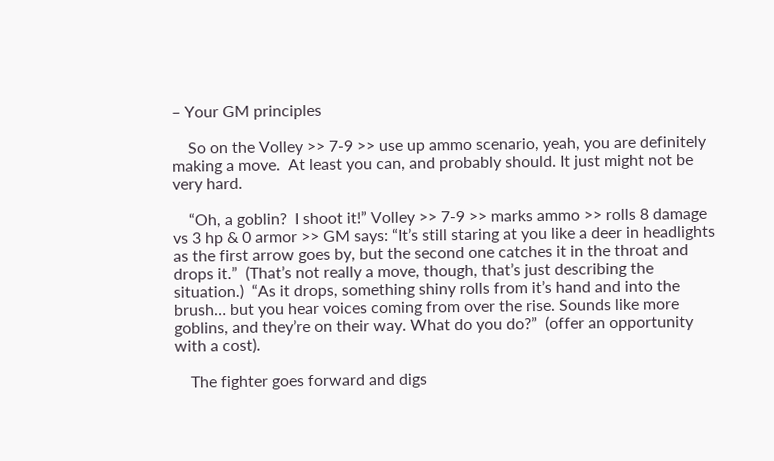– Your GM principles

    So on the Volley >> 7-9 >> use up ammo scenario, yeah, you are definitely making a move.  At least you can, and probably should. It just might not be very hard.

    “Oh, a goblin?  I shoot it!” Volley >> 7-9 >> marks ammo >> rolls 8 damage vs 3 hp & 0 armor >> GM says: “It’s still staring at you like a deer in headlights as the first arrow goes by, but the second one catches it in the throat and drops it.”  (That’s not really a move, though, that’s just describing the situation.)  “As it drops, something shiny rolls from it’s hand and into the brush… but you hear voices coming from over the rise. Sounds like more goblins, and they’re on their way. What do you do?”  (offer an opportunity with a cost).

    The fighter goes forward and digs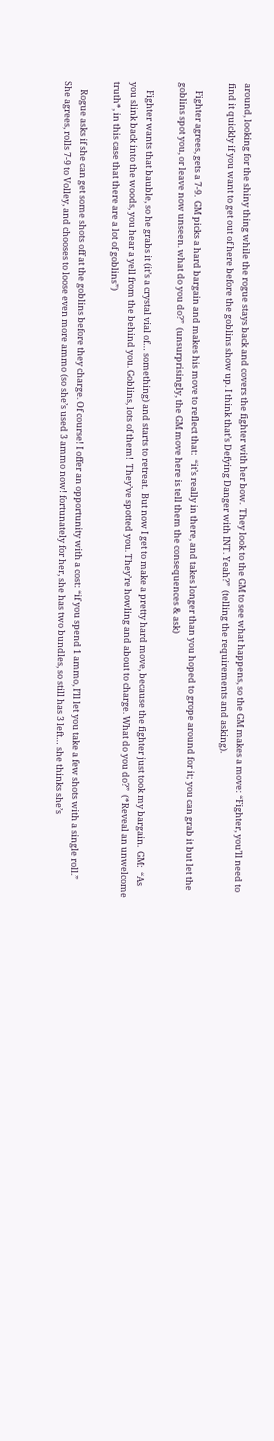around, looking for the shiny thing while the rogue stays back and covers the fighter with her bow.  They look to the GM to see what happens, so the GM makes a move: “Fighter, you’ll need to find it quickly if you want to get out of here before the goblins show up. I think that’s Defying Danger with INT. Yeah?”  (telling the requirements and asking).

    Fighter agrees, gets a 7-9.  GM picks a hard bargain and makes his move to reflect that:  “it’s really in there, and takes longer than you hoped to grope around for it; you can grab it but let the goblins spot you, or leave now unseen. what do you do?”  (unsurprisingly, the GM move here is tell them the consequences & ask)

    Fighter wants that bauble, so he grabs it (it’s a crystal vial of… something) and starts to retreat.  But now I get to make a pretty hard move, because the fighter just took my bargain.  GM:  “As you slink back into the woods, you hear a yell from the behind you. Goblins, lots of them!  They’ve spotted you. They’re howling and about to charge. What do you do?”  (*Reveal an unwelcome truth*, in this case that there are a lot of goblins”)

    Rogue asks if she can get some shots off at the goblins before they charge. Of course! I offer an opportunity with a cost: “if you spend 1 ammo, I’ll let you take a few shots with a single roll.”  She agrees, rolls 7-9 to Volley, and chooses to loose even more ammo (so she’s used 3 ammo now! fortunately for her, she has two bundles, so still has 3 left… she thinks she’s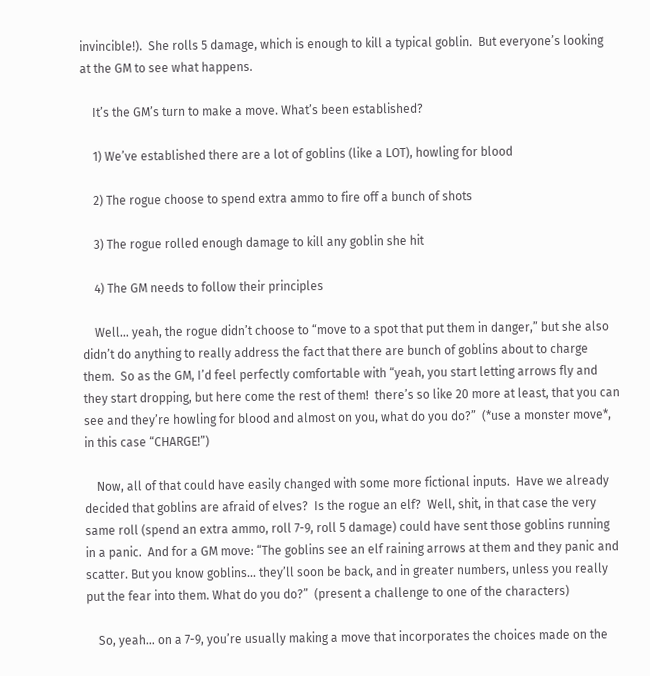invincible!).  She rolls 5 damage, which is enough to kill a typical goblin.  But everyone’s looking at the GM to see what happens.

    It’s the GM’s turn to make a move. What’s been established?

    1) We’ve established there are a lot of goblins (like a LOT), howling for blood

    2) The rogue choose to spend extra ammo to fire off a bunch of shots

    3) The rogue rolled enough damage to kill any goblin she hit

    4) The GM needs to follow their principles

    Well… yeah, the rogue didn’t choose to “move to a spot that put them in danger,” but she also didn’t do anything to really address the fact that there are bunch of goblins about to charge them.  So as the GM, I’d feel perfectly comfortable with “yeah, you start letting arrows fly and they start dropping, but here come the rest of them!  there’s so like 20 more at least, that you can see and they’re howling for blood and almost on you, what do you do?”  (*use a monster move*, in this case “CHARGE!”)

    Now, all of that could have easily changed with some more fictional inputs.  Have we already decided that goblins are afraid of elves?  Is the rogue an elf?  Well, shit, in that case the very same roll (spend an extra ammo, roll 7-9, roll 5 damage) could have sent those goblins running in a panic.  And for a GM move: “The goblins see an elf raining arrows at them and they panic and scatter. But you know goblins… they’ll soon be back, and in greater numbers, unless you really put the fear into them. What do you do?”  (present a challenge to one of the characters)

    So, yeah… on a 7-9, you’re usually making a move that incorporates the choices made on the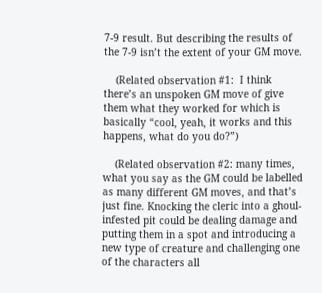7-9 result. But describing the results of the 7-9 isn’t the extent of your GM move.

    (Related observation #1:  I think there’s an unspoken GM move of give them what they worked for which is basically “cool, yeah, it works and this happens, what do you do?”)

    (Related observation #2: many times, what you say as the GM could be labelled as many different GM moves, and that’s just fine. Knocking the cleric into a ghoul-infested pit could be dealing damage and putting them in a spot and introducing a new type of creature and challenging one of the characters all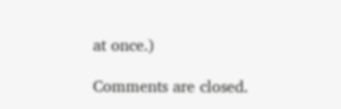at once.)

Comments are closed.